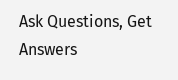Ask Questions, Get Answers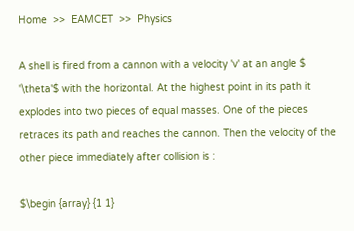Home  >>  EAMCET  >>  Physics

A shell is fired from a cannon with a velocity 'v' at an angle $ '\theta'$ with the horizontal. At the highest point in its path it explodes into two pieces of equal masses. One of the pieces retraces its path and reaches the cannon. Then the velocity of the other piece immediately after collision is :

$\begin {array} {1 1}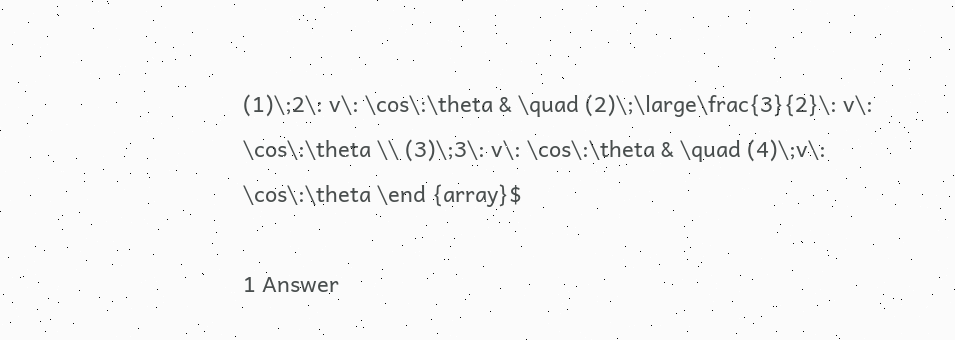(1)\;2\: v\: \cos\:\theta & \quad (2)\;\large\frac{3}{2}\: v\: \cos\:\theta \\ (3)\;3\: v\: \cos\:\theta & \quad (4)\;v\: \cos\:\theta \end {array}$

1 Answer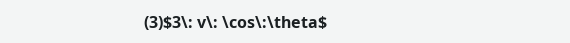(3)$3\: v\: \cos\:\theta$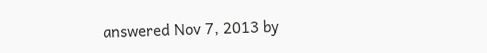answered Nov 7, 2013 by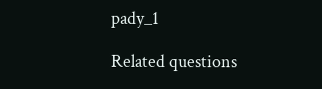pady_1

Related questions